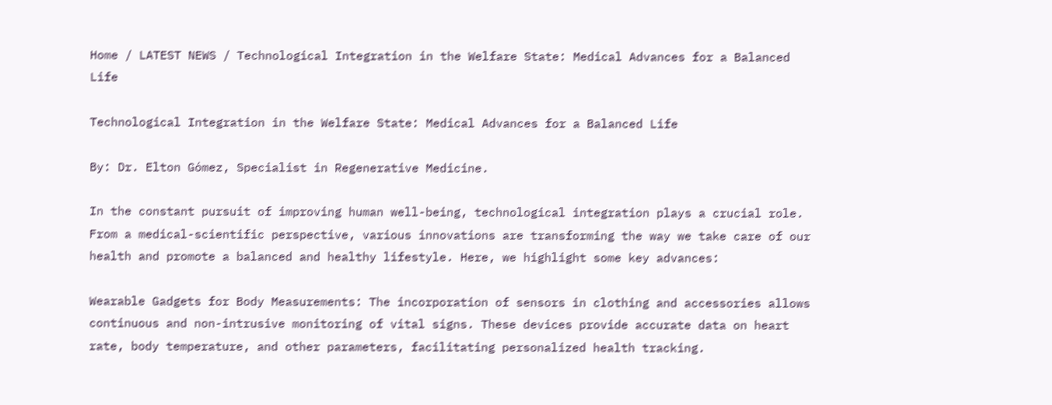Home / LATEST NEWS / Technological Integration in the Welfare State: Medical Advances for a Balanced Life

Technological Integration in the Welfare State: Medical Advances for a Balanced Life

By: Dr. Elton Gómez, Specialist in Regenerative Medicine.

In the constant pursuit of improving human well-being, technological integration plays a crucial role. From a medical-scientific perspective, various innovations are transforming the way we take care of our health and promote a balanced and healthy lifestyle. Here, we highlight some key advances:

Wearable Gadgets for Body Measurements: The incorporation of sensors in clothing and accessories allows continuous and non-intrusive monitoring of vital signs. These devices provide accurate data on heart rate, body temperature, and other parameters, facilitating personalized health tracking.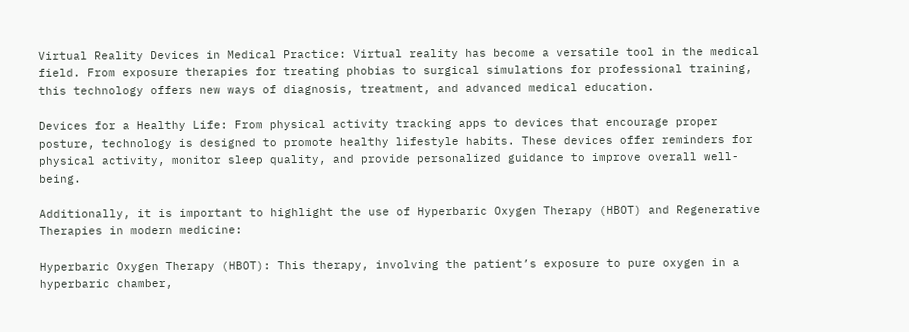Virtual Reality Devices in Medical Practice: Virtual reality has become a versatile tool in the medical field. From exposure therapies for treating phobias to surgical simulations for professional training, this technology offers new ways of diagnosis, treatment, and advanced medical education.

Devices for a Healthy Life: From physical activity tracking apps to devices that encourage proper posture, technology is designed to promote healthy lifestyle habits. These devices offer reminders for physical activity, monitor sleep quality, and provide personalized guidance to improve overall well-being.

Additionally, it is important to highlight the use of Hyperbaric Oxygen Therapy (HBOT) and Regenerative Therapies in modern medicine:

Hyperbaric Oxygen Therapy (HBOT): This therapy, involving the patient’s exposure to pure oxygen in a hyperbaric chamber,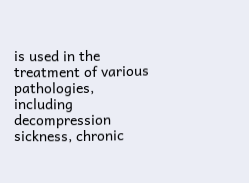is used in the treatment of various pathologies, including decompression sickness, chronic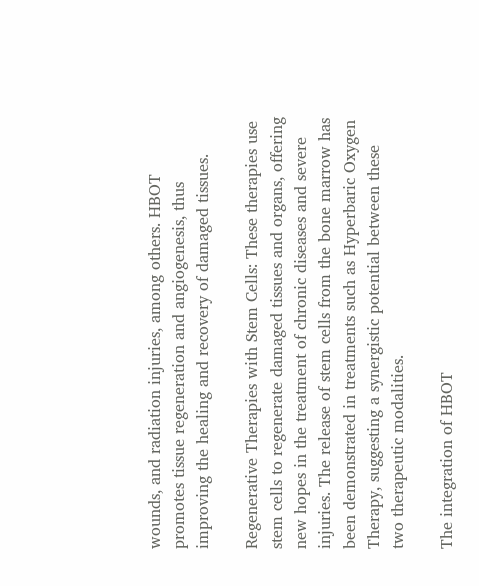wounds, and radiation injuries, among others. HBOT promotes tissue regeneration and angiogenesis, thus improving the healing and recovery of damaged tissues.

Regenerative Therapies with Stem Cells: These therapies use stem cells to regenerate damaged tissues and organs, offering new hopes in the treatment of chronic diseases and severe injuries. The release of stem cells from the bone marrow has been demonstrated in treatments such as Hyperbaric Oxygen Therapy, suggesting a synergistic potential between these two therapeutic modalities.

The integration of HBOT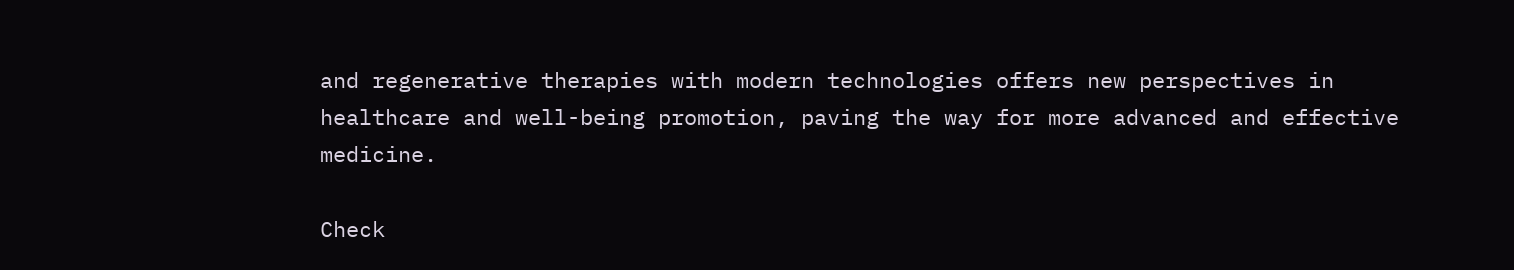and regenerative therapies with modern technologies offers new perspectives in healthcare and well-being promotion, paving the way for more advanced and effective medicine.

Check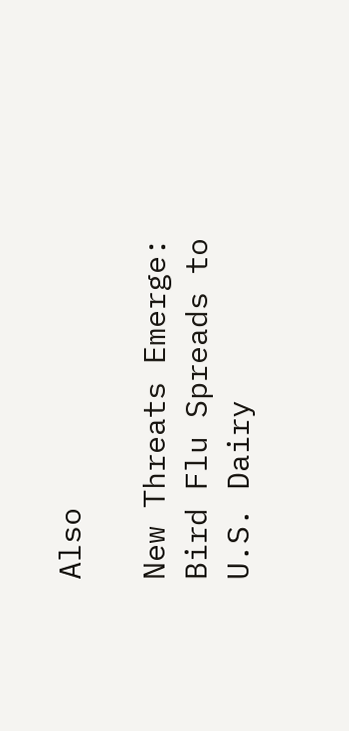Also

New Threats Emerge: Bird Flu Spreads to U.S. Dairy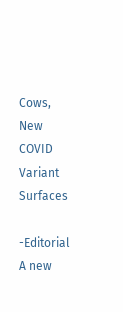Cows, New COVID Variant Surfaces

-Editorial A new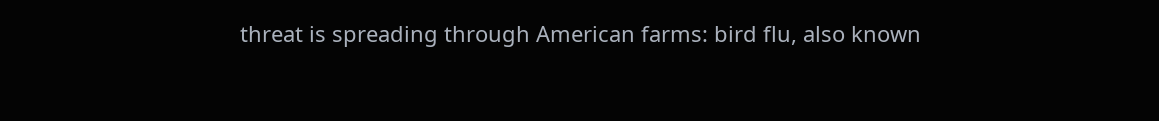threat is spreading through American farms: bird flu, also known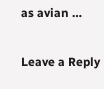as avian …

Leave a Reply